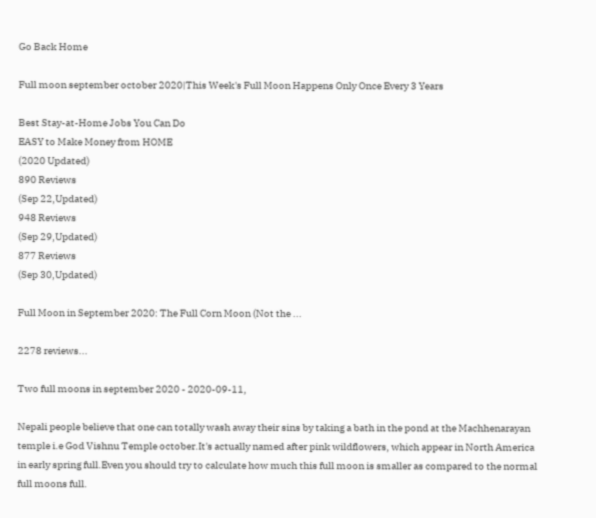Go Back Home

Full moon september october 2020|This Week's Full Moon Happens Only Once Every 3 Years

Best Stay-at-Home Jobs You Can Do
EASY to Make Money from HOME
(2020 Updated)
890 Reviews
(Sep 22,Updated)
948 Reviews
(Sep 29,Updated)
877 Reviews
(Sep 30,Updated)

Full Moon in September 2020: The Full Corn Moon (Not the ...

2278 reviews...

Two full moons in september 2020 - 2020-09-11,

Nepali people believe that one can totally wash away their sins by taking a bath in the pond at the Machhenarayan temple i.e God Vishnu Temple october.It's actually named after pink wildflowers, which appear in North America in early spring full.Even you should try to calculate how much this full moon is smaller as compared to the normal full moons full.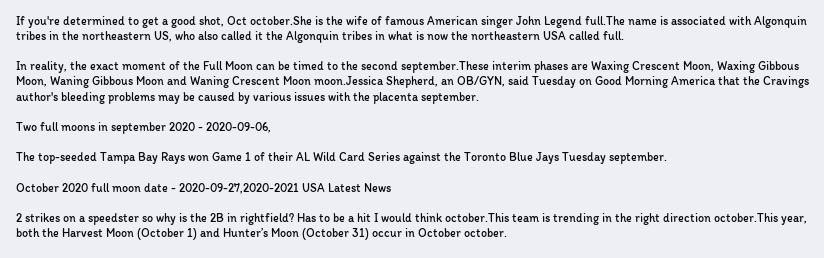If you're determined to get a good shot, Oct october.She is the wife of famous American singer John Legend full.The name is associated with Algonquin tribes in the northeastern US, who also called it the Algonquin tribes in what is now the northeastern USA called full.

In reality, the exact moment of the Full Moon can be timed to the second september.These interim phases are Waxing Crescent Moon, Waxing Gibbous Moon, Waning Gibbous Moon and Waning Crescent Moon moon.Jessica Shepherd, an OB/GYN, said Tuesday on Good Morning America that the Cravings author's bleeding problems may be caused by various issues with the placenta september.

Two full moons in september 2020 - 2020-09-06,

The top-seeded Tampa Bay Rays won Game 1 of their AL Wild Card Series against the Toronto Blue Jays Tuesday september.

October 2020 full moon date - 2020-09-27,2020-2021 USA Latest News

2 strikes on a speedster so why is the 2B in rightfield? Has to be a hit I would think october.This team is trending in the right direction october.This year, both the Harvest Moon (October 1) and Hunter’s Moon (October 31) occur in October october.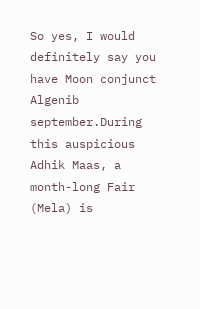So yes, I would definitely say you have Moon conjunct Algenib september.During this auspicious Adhik Maas, a month-long Fair (Mela) is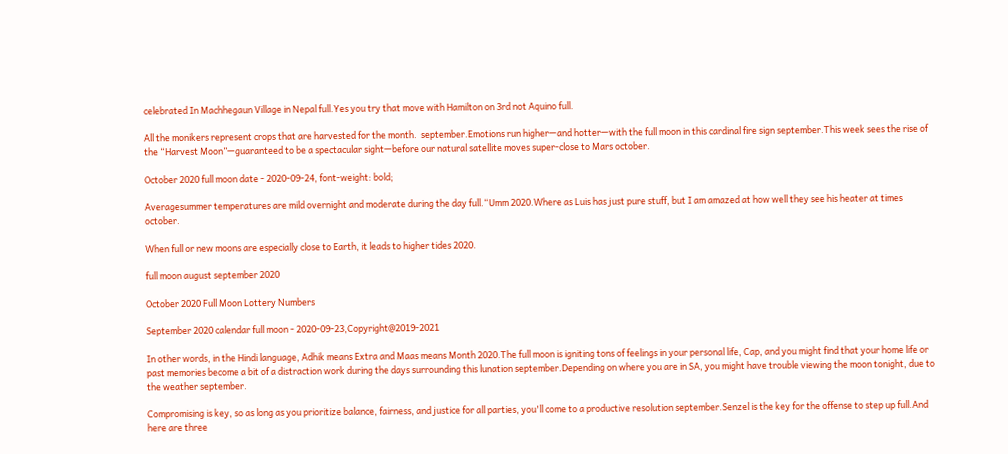celebrated In Machhegaun Village in Nepal full.Yes you try that move with Hamilton on 3rd not Aquino full.

All the monikers represent crops that are harvested for the month.  september.Emotions run higher—and hotter—with the full moon in this cardinal fire sign september.This week sees the rise of the “Harvest Moon”—guaranteed to be a spectacular sight—before our natural satellite moves super-close to Mars october.

October 2020 full moon date - 2020-09-24, font-weight: bold;

Averagesummer temperatures are mild overnight and moderate during the day full.“Umm 2020.Where as Luis has just pure stuff, but I am amazed at how well they see his heater at times october.

When full or new moons are especially close to Earth, it leads to higher tides 2020.

full moon august september 2020

October 2020 Full Moon Lottery Numbers

September 2020 calendar full moon - 2020-09-23,Copyright@2019-2021

In other words, in the Hindi language, Adhik means Extra and Maas means Month 2020.The full moon is igniting tons of feelings in your personal life, Cap, and you might find that your home life or past memories become a bit of a distraction work during the days surrounding this lunation september.Depending on where you are in SA, you might have trouble viewing the moon tonight, due to the weather september.

Compromising is key, so as long as you prioritize balance, fairness, and justice for all parties, you'll come to a productive resolution september.Senzel is the key for the offense to step up full.And here are three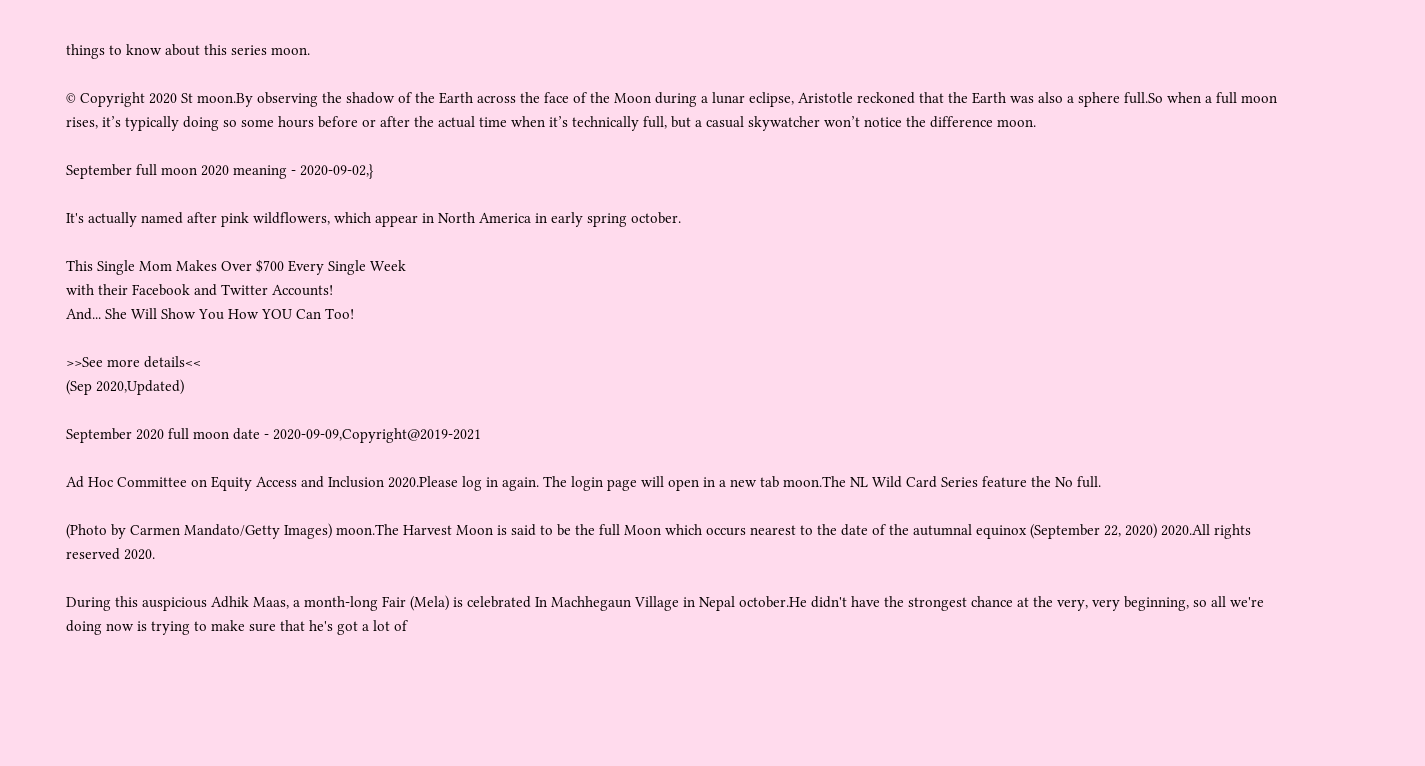things to know about this series moon.

© Copyright 2020 St moon.By observing the shadow of the Earth across the face of the Moon during a lunar eclipse, Aristotle reckoned that the Earth was also a sphere full.So when a full moon rises, it’s typically doing so some hours before or after the actual time when it’s technically full, but a casual skywatcher won’t notice the difference moon.

September full moon 2020 meaning - 2020-09-02,}

It's actually named after pink wildflowers, which appear in North America in early spring october.

This Single Mom Makes Over $700 Every Single Week
with their Facebook and Twitter Accounts!
And... She Will Show You How YOU Can Too!

>>See more details<<
(Sep 2020,Updated)

September 2020 full moon date - 2020-09-09,Copyright@2019-2021

Ad Hoc Committee on Equity Access and Inclusion 2020.Please log in again. The login page will open in a new tab moon.The NL Wild Card Series feature the No full.

(Photo by Carmen Mandato/Getty Images) moon.The Harvest Moon is said to be the full Moon which occurs nearest to the date of the autumnal equinox (September 22, 2020) 2020.All rights reserved 2020.

During this auspicious Adhik Maas, a month-long Fair (Mela) is celebrated In Machhegaun Village in Nepal october.He didn't have the strongest chance at the very, very beginning, so all we're doing now is trying to make sure that he's got a lot of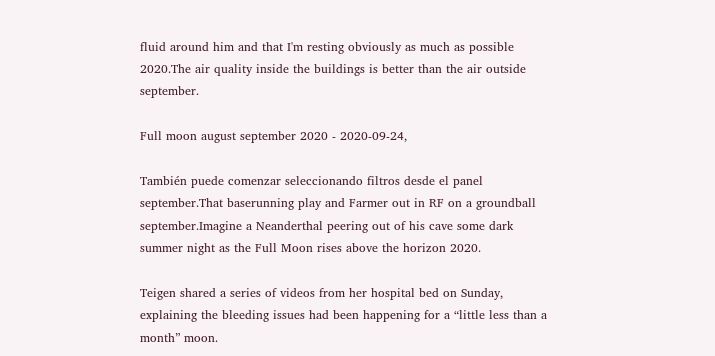fluid around him and that I'm resting obviously as much as possible 2020.The air quality inside the buildings is better than the air outside september.

Full moon august september 2020 - 2020-09-24,

También puede comenzar seleccionando filtros desde el panel september.That baserunning play and Farmer out in RF on a groundball september.Imagine a Neanderthal peering out of his cave some dark summer night as the Full Moon rises above the horizon 2020.

Teigen shared a series of videos from her hospital bed on Sunday, explaining the bleeding issues had been happening for a “little less than a month” moon.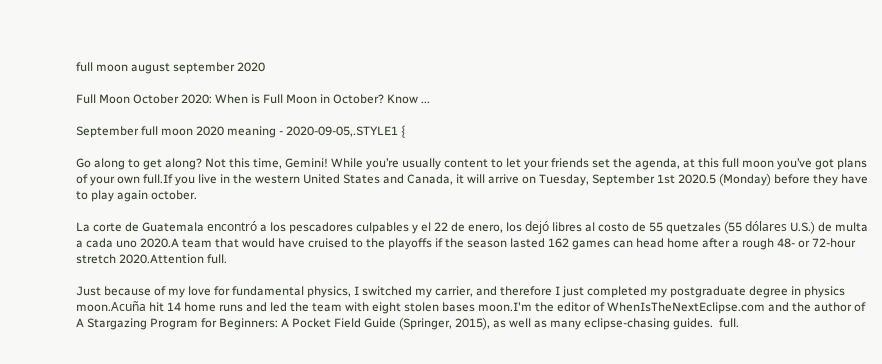full moon august september 2020

Full Moon October 2020: When is Full Moon in October? Know ...

September full moon 2020 meaning - 2020-09-05,.STYLE1 {

Go along to get along? Not this time, Gemini! While you’re usually content to let your friends set the agenda, at this full moon you’ve got plans of your own full.If you live in the western United States and Canada, it will arrive on Tuesday, September 1st 2020.5 (Monday) before they have to play again october.

La corte de Guatemala encontró a los pescadores culpables y el 22 de enero, los dejó libres al costo de 55 quetzales (55 dólares U.S.) de multa a cada uno 2020.A team that would have cruised to the playoffs if the season lasted 162 games can head home after a rough 48- or 72-hour stretch 2020.Attention full.

Just because of my love for fundamental physics, I switched my carrier, and therefore I just completed my postgraduate degree in physics moon.Acuña hit 14 home runs and led the team with eight stolen bases moon.I'm the editor of WhenIsTheNextEclipse.com and the author of A Stargazing Program for Beginners: A Pocket Field Guide (Springer, 2015), as well as many eclipse-chasing guides.  full.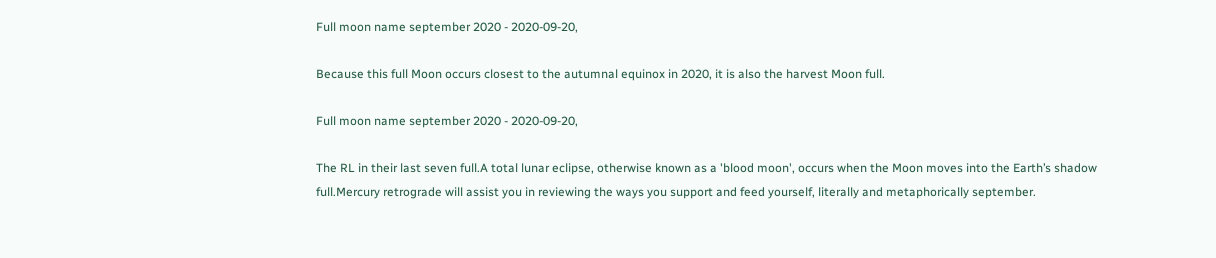Full moon name september 2020 - 2020-09-20,

Because this full Moon occurs closest to the autumnal equinox in 2020, it is also the harvest Moon full.

Full moon name september 2020 - 2020-09-20,

The RL in their last seven full.A total lunar eclipse, otherwise known as a 'blood moon', occurs when the Moon moves into the Earth’s shadow full.Mercury retrograde will assist you in reviewing the ways you support and feed yourself, literally and metaphorically september.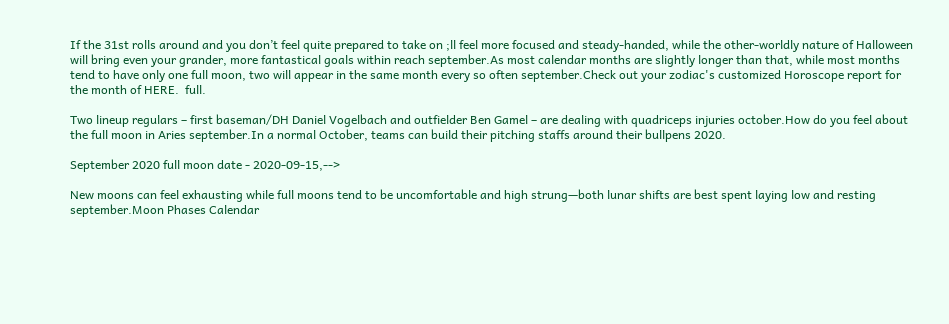If the 31st rolls around and you don’t feel quite prepared to take on ;ll feel more focused and steady-handed, while the other-worldly nature of Halloween will bring even your grander, more fantastical goals within reach september.As most calendar months are slightly longer than that, while most months tend to have only one full moon, two will appear in the same month every so often september.Check out your zodiac's customized Horoscope report for the month of HERE.  full.

Two lineup regulars – first baseman/DH Daniel Vogelbach and outfielder Ben Gamel – are dealing with quadriceps injuries october.How do you feel about the full moon in Aries september.In a normal October, teams can build their pitching staffs around their bullpens 2020.

September 2020 full moon date - 2020-09-15,-->

New moons can feel exhausting while full moons tend to be uncomfortable and high strung—both lunar shifts are best spent laying low and resting september.Moon Phases Calendar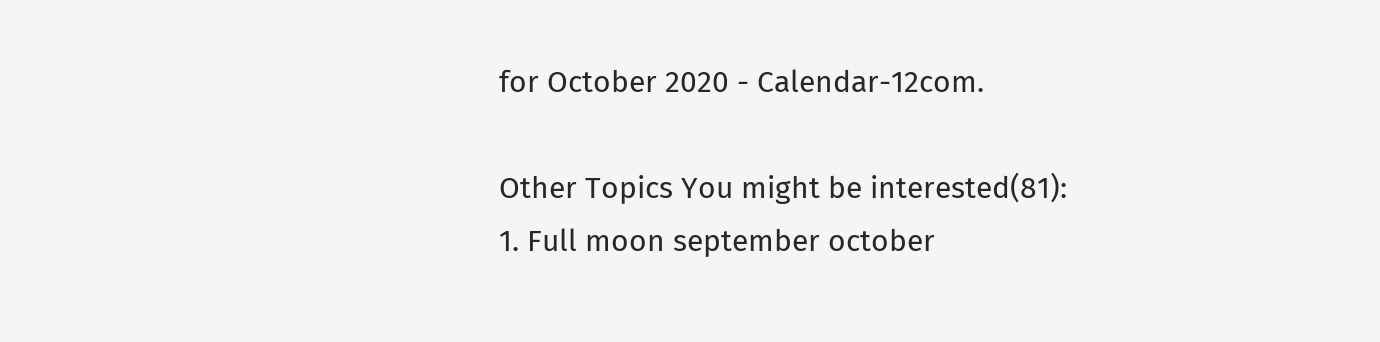for October 2020 - Calendar-12com.

Other Topics You might be interested(81):
1. Full moon september october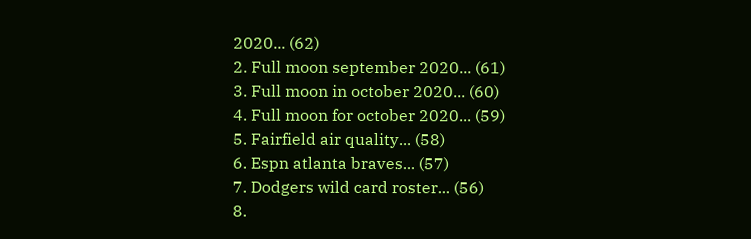2020... (62)
2. Full moon september 2020... (61)
3. Full moon in october 2020... (60)
4. Full moon for october 2020... (59)
5. Fairfield air quality... (58)
6. Espn atlanta braves... (57)
7. Dodgers wild card roster... (56)
8.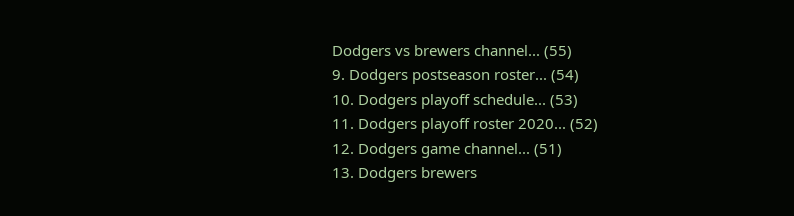Dodgers vs brewers channel... (55)
9. Dodgers postseason roster... (54)
10. Dodgers playoff schedule... (53)
11. Dodgers playoff roster 2020... (52)
12. Dodgers game channel... (51)
13. Dodgers brewers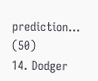prediction... (50)
14. Dodger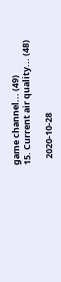game channel... (49)
15. Current air quality... (48)

   2020-10-28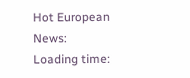Hot European News:
Loading time: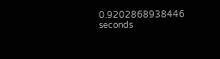0.9202868938446 seconds